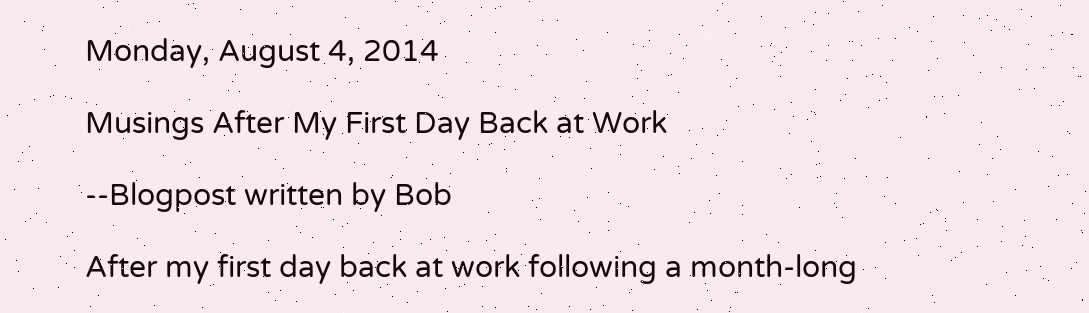Monday, August 4, 2014

Musings After My First Day Back at Work

--Blogpost written by Bob

After my first day back at work following a month-long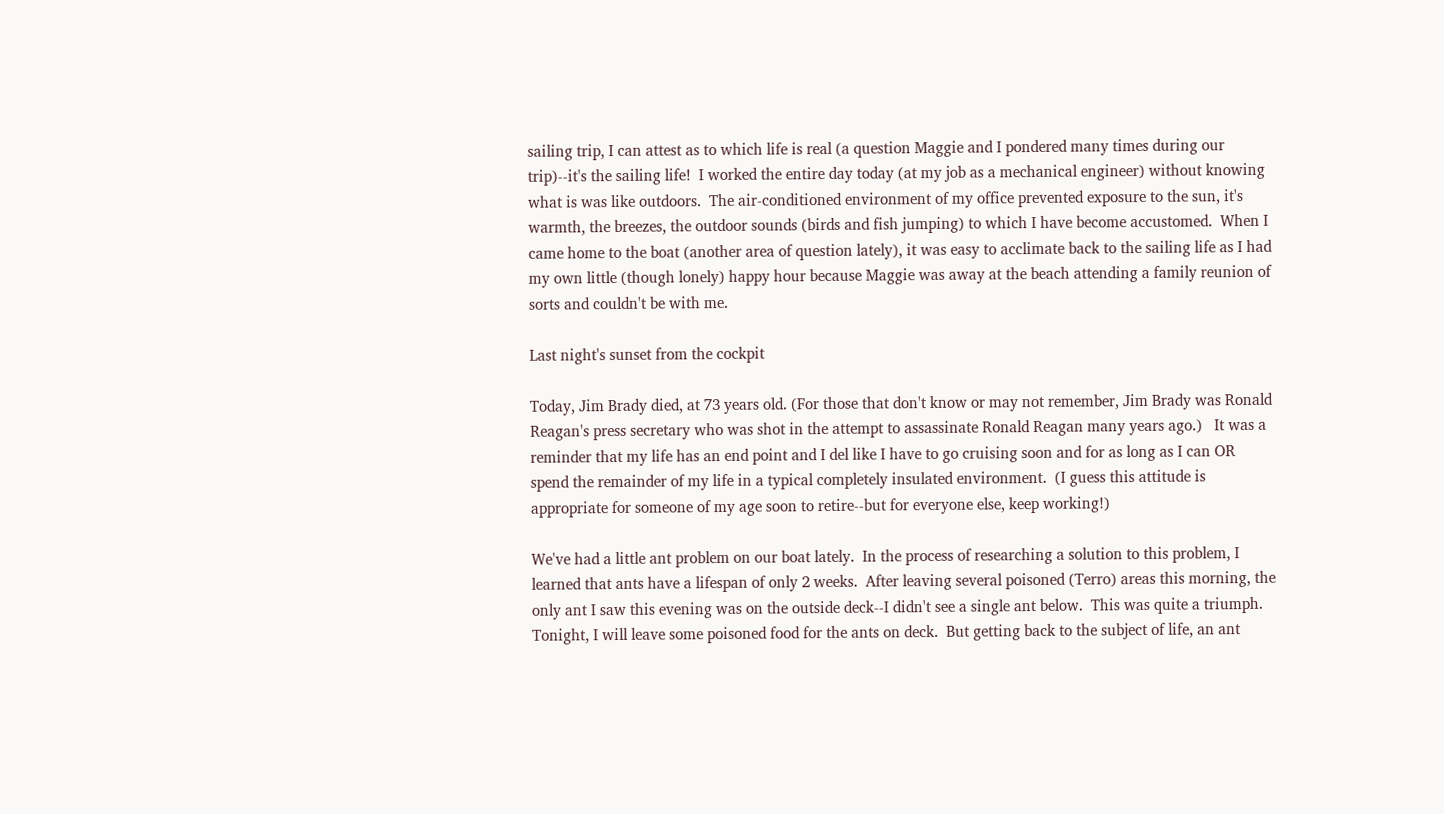sailing trip, I can attest as to which life is real (a question Maggie and I pondered many times during our trip)--it's the sailing life!  I worked the entire day today (at my job as a mechanical engineer) without knowing what is was like outdoors.  The air-conditioned environment of my office prevented exposure to the sun, it's warmth, the breezes, the outdoor sounds (birds and fish jumping) to which I have become accustomed.  When I came home to the boat (another area of question lately), it was easy to acclimate back to the sailing life as I had my own little (though lonely) happy hour because Maggie was away at the beach attending a family reunion of sorts and couldn't be with me.

Last night's sunset from the cockpit

Today, Jim Brady died, at 73 years old. (For those that don't know or may not remember, Jim Brady was Ronald Reagan's press secretary who was shot in the attempt to assassinate Ronald Reagan many years ago.)   It was a reminder that my life has an end point and I del like I have to go cruising soon and for as long as I can OR spend the remainder of my life in a typical completely insulated environment.  (I guess this attitude is appropriate for someone of my age soon to retire--but for everyone else, keep working!)

We've had a little ant problem on our boat lately.  In the process of researching a solution to this problem, I learned that ants have a lifespan of only 2 weeks.  After leaving several poisoned (Terro) areas this morning, the only ant I saw this evening was on the outside deck--I didn't see a single ant below.  This was quite a triumph. Tonight, I will leave some poisoned food for the ants on deck.  But getting back to the subject of life, an ant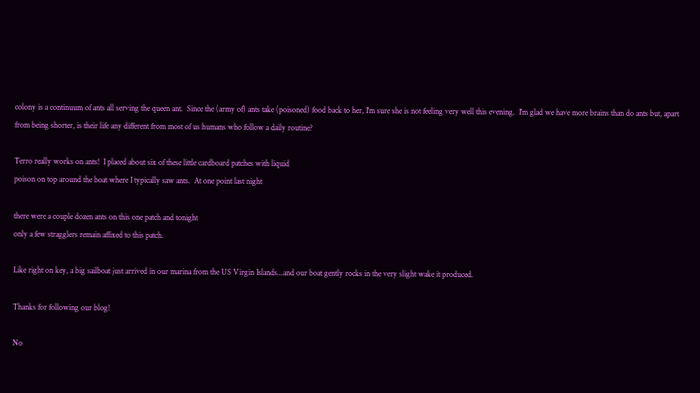colony is a continuum of ants all serving the queen ant.  Since the (army of) ants take (poisoned) food back to her, I'm sure she is not feeling very well this evening.  I'm glad we have more brains than do ants but, apart from being shorter, is their life any different from most of us humans who follow a daily routine?

Terro really works on ants!  I placed about six of these little cardboard patches with liquid
poison on top around the boat where I typically saw ants.  At one point last night

there were a couple dozen ants on this one patch and tonight
only a few stragglers remain affixed to this patch.

Like right on key, a big sailboat just arrived in our marina from the US Virgin Islands...and our boat gently rocks in the very slight wake it produced.

Thanks for following our blog!

No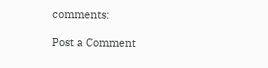comments:

Post a Comment